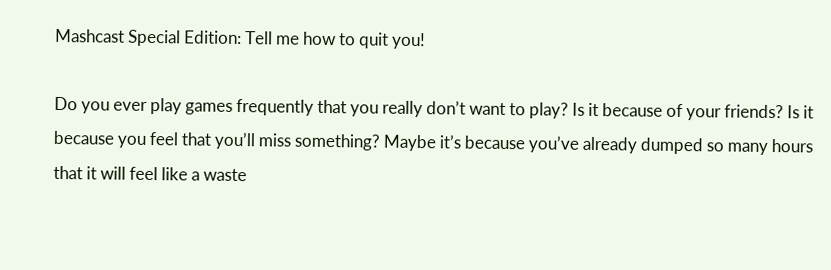Mashcast Special Edition: Tell me how to quit you!

Do you ever play games frequently that you really don’t want to play? Is it because of your friends? Is it because you feel that you’ll miss something? Maybe it’s because you’ve already dumped so many hours that it will feel like a waste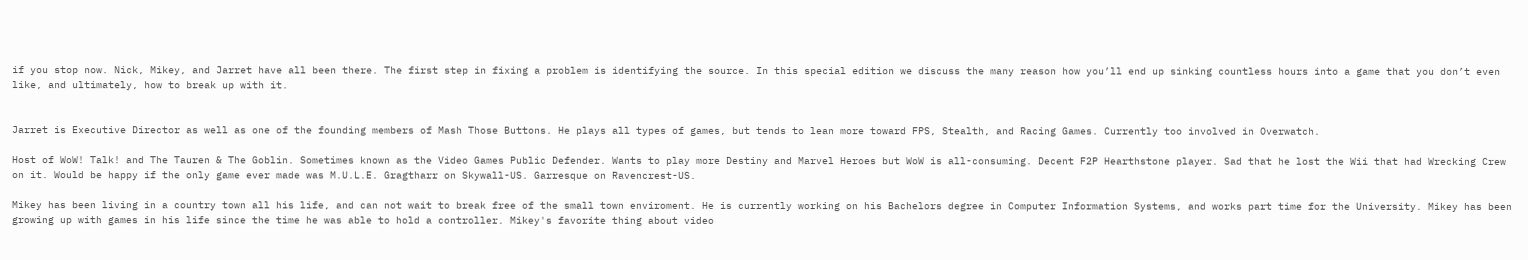if you stop now. Nick, Mikey, and Jarret have all been there. The first step in fixing a problem is identifying the source. In this special edition we discuss the many reason how you’ll end up sinking countless hours into a game that you don’t even like, and ultimately, how to break up with it.


Jarret is Executive Director as well as one of the founding members of Mash Those Buttons. He plays all types of games, but tends to lean more toward FPS, Stealth, and Racing Games. Currently too involved in Overwatch.

Host of WoW! Talk! and The Tauren & The Goblin. Sometimes known as the Video Games Public Defender. Wants to play more Destiny and Marvel Heroes but WoW is all-consuming. Decent F2P Hearthstone player. Sad that he lost the Wii that had Wrecking Crew on it. Would be happy if the only game ever made was M.U.L.E. Gragtharr on Skywall-US. Garresque on Ravencrest-US.

Mikey has been living in a country town all his life, and can not wait to break free of the small town enviroment. He is currently working on his Bachelors degree in Computer Information Systems, and works part time for the University. Mikey has been growing up with games in his life since the time he was able to hold a controller. Mikey's favorite thing about video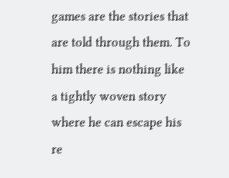games are the stories that are told through them. To him there is nothing like a tightly woven story where he can escape his re